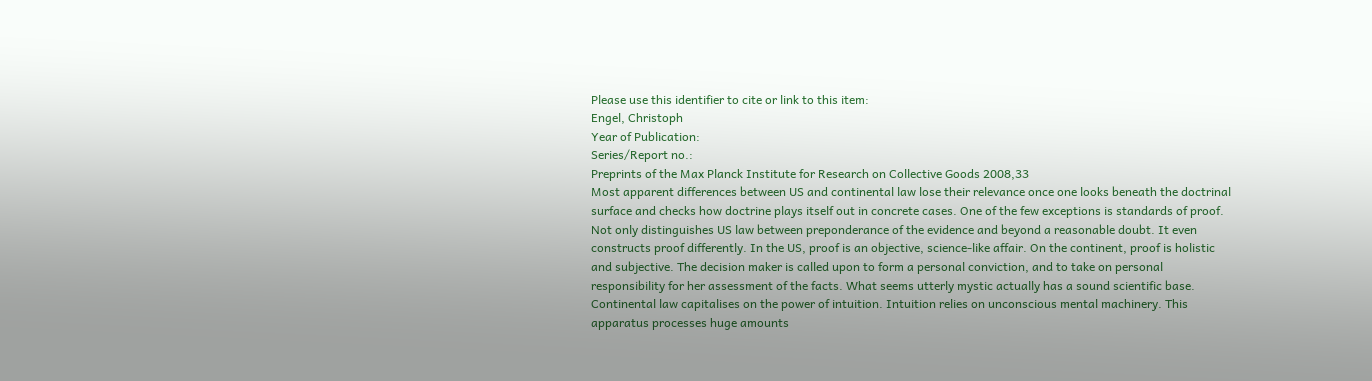Please use this identifier to cite or link to this item:
Engel, Christoph
Year of Publication:
Series/Report no.:
Preprints of the Max Planck Institute for Research on Collective Goods 2008,33
Most apparent differences between US and continental law lose their relevance once one looks beneath the doctrinal surface and checks how doctrine plays itself out in concrete cases. One of the few exceptions is standards of proof. Not only distinguishes US law between preponderance of the evidence and beyond a reasonable doubt. It even constructs proof differently. In the US, proof is an objective, science-like affair. On the continent, proof is holistic and subjective. The decision maker is called upon to form a personal conviction, and to take on personal responsibility for her assessment of the facts. What seems utterly mystic actually has a sound scientific base. Continental law capitalises on the power of intuition. Intuition relies on unconscious mental machinery. This apparatus processes huge amounts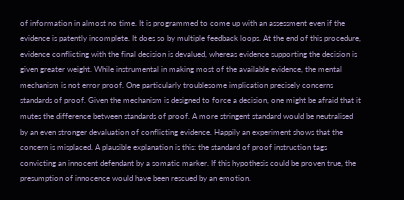of information in almost no time. It is programmed to come up with an assessment even if the evidence is patently incomplete. It does so by multiple feedback loops. At the end of this procedure, evidence conflicting with the final decision is devalued, whereas evidence supporting the decision is given greater weight. While instrumental in making most of the available evidence, the mental mechanism is not error proof. One particularly troublesome implication precisely concerns standards of proof. Given the mechanism is designed to force a decision, one might be afraid that it mutes the difference between standards of proof. A more stringent standard would be neutralised by an even stronger devaluation of conflicting evidence. Happily an experiment shows that the concern is misplaced. A plausible explanation is this: the standard of proof instruction tags convicting an innocent defendant by a somatic marker. If this hypothesis could be proven true, the presumption of innocence would have been rescued by an emotion.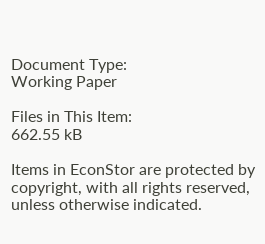Document Type:
Working Paper

Files in This Item:
662.55 kB

Items in EconStor are protected by copyright, with all rights reserved, unless otherwise indicated.